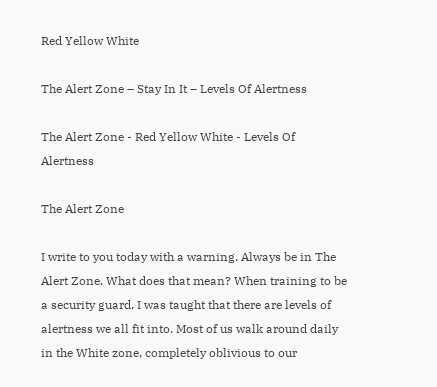Red Yellow White

The Alert Zone – Stay In It – Levels Of Alertness

The Alert Zone - Red Yellow White - Levels Of Alertness

The Alert Zone

I write to you today with a warning. Always be in The Alert Zone. What does that mean? When training to be a security guard, I was taught that there are levels of alertness we all fit into. Most of us walk around daily in the White zone, completely oblivious to our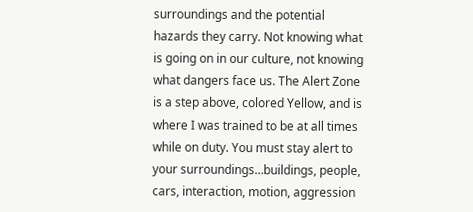surroundings and the potential hazards they carry. Not knowing what is going on in our culture, not knowing what dangers face us. The Alert Zone is a step above, colored Yellow, and is where I was trained to be at all times while on duty. You must stay alert to your surroundings…buildings, people, cars, interaction, motion, aggression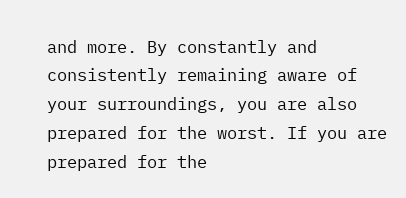and more. By constantly and consistently remaining aware of your surroundings, you are also prepared for the worst. If you are prepared for the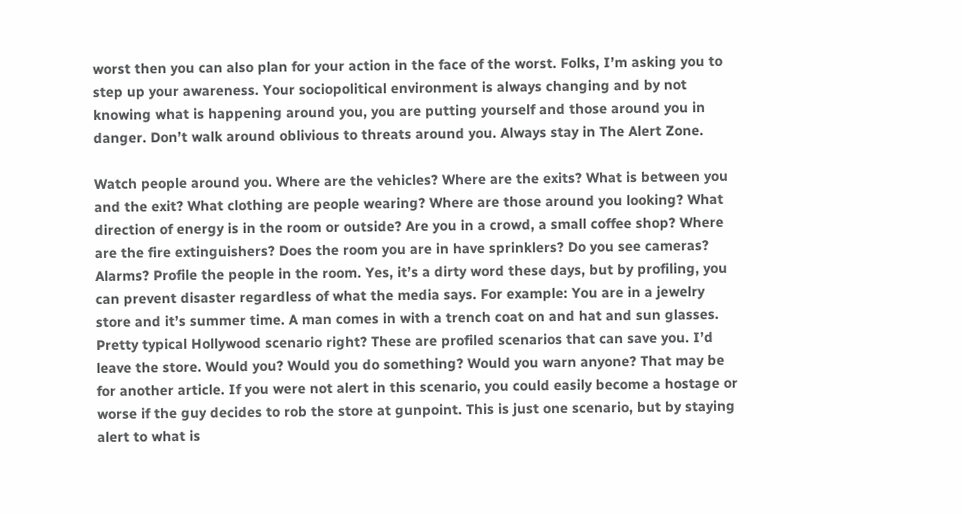worst then you can also plan for your action in the face of the worst. Folks, I’m asking you to step up your awareness. Your sociopolitical environment is always changing and by not knowing what is happening around you, you are putting yourself and those around you in danger. Don’t walk around oblivious to threats around you. Always stay in The Alert Zone.

Watch people around you. Where are the vehicles? Where are the exits? What is between you and the exit? What clothing are people wearing? Where are those around you looking? What direction of energy is in the room or outside? Are you in a crowd, a small coffee shop? Where are the fire extinguishers? Does the room you are in have sprinklers? Do you see cameras? Alarms? Profile the people in the room. Yes, it’s a dirty word these days, but by profiling, you can prevent disaster regardless of what the media says. For example: You are in a jewelry store and it’s summer time. A man comes in with a trench coat on and hat and sun glasses. Pretty typical Hollywood scenario right? These are profiled scenarios that can save you. I’d leave the store. Would you? Would you do something? Would you warn anyone? That may be for another article. If you were not alert in this scenario, you could easily become a hostage or worse if the guy decides to rob the store at gunpoint. This is just one scenario, but by staying alert to what is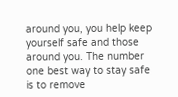around you, you help keep yourself safe and those around you. The number one best way to stay safe is to remove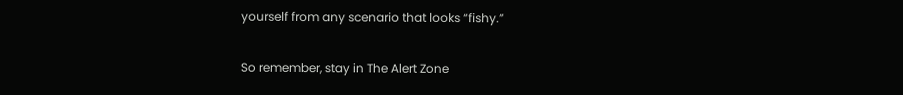yourself from any scenario that looks “fishy.”

So remember, stay in The Alert Zone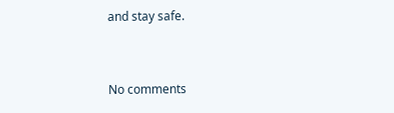and stay safe.


No comments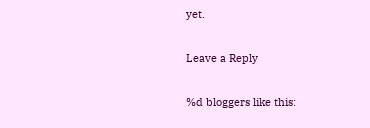yet.

Leave a Reply

%d bloggers like this: